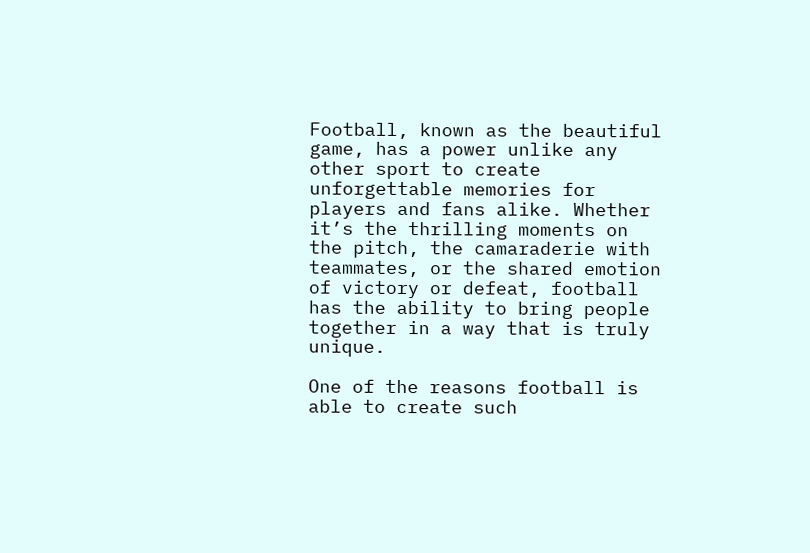Football, known as the beautiful game, has a power unlike any other sport to create unforgettable memories for players and fans alike. Whether it’s the thrilling moments on the pitch, the camaraderie with teammates, or the shared emotion of victory or defeat, football has the ability to bring people together in a way that is truly unique.

One of the reasons football is able to create such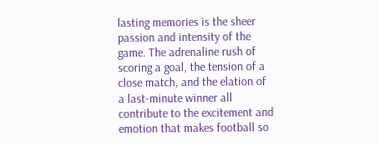lasting memories is the sheer passion and intensity of the game. The adrenaline rush of scoring a goal, the tension of a close match, and the elation of a last-minute winner all contribute to the excitement and emotion that makes football so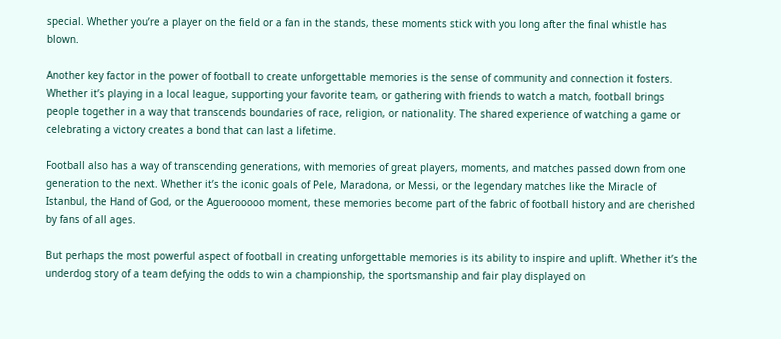special. Whether you’re a player on the field or a fan in the stands, these moments stick with you long after the final whistle has blown.

Another key factor in the power of football to create unforgettable memories is the sense of community and connection it fosters. Whether it’s playing in a local league, supporting your favorite team, or gathering with friends to watch a match, football brings people together in a way that transcends boundaries of race, religion, or nationality. The shared experience of watching a game or celebrating a victory creates a bond that can last a lifetime.

Football also has a way of transcending generations, with memories of great players, moments, and matches passed down from one generation to the next. Whether it’s the iconic goals of Pele, Maradona, or Messi, or the legendary matches like the Miracle of Istanbul, the Hand of God, or the Aguerooooo moment, these memories become part of the fabric of football history and are cherished by fans of all ages.

But perhaps the most powerful aspect of football in creating unforgettable memories is its ability to inspire and uplift. Whether it’s the underdog story of a team defying the odds to win a championship, the sportsmanship and fair play displayed on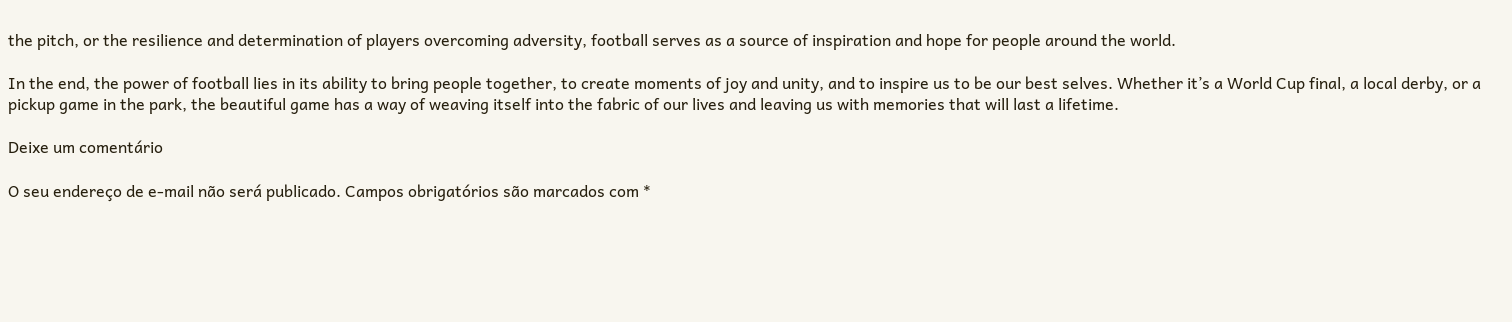the pitch, or the resilience and determination of players overcoming adversity, football serves as a source of inspiration and hope for people around the world.

In the end, the power of football lies in its ability to bring people together, to create moments of joy and unity, and to inspire us to be our best selves. Whether it’s a World Cup final, a local derby, or a pickup game in the park, the beautiful game has a way of weaving itself into the fabric of our lives and leaving us with memories that will last a lifetime.

Deixe um comentário

O seu endereço de e-mail não será publicado. Campos obrigatórios são marcados com *